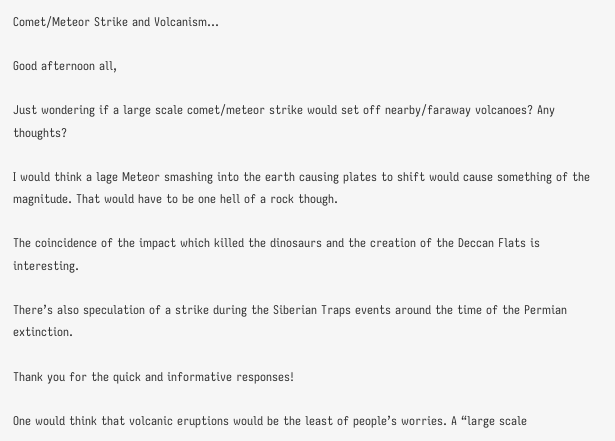Comet/Meteor Strike and Volcanism...

Good afternoon all,

Just wondering if a large scale comet/meteor strike would set off nearby/faraway volcanoes? Any thoughts?

I would think a lage Meteor smashing into the earth causing plates to shift would cause something of the magnitude. That would have to be one hell of a rock though.

The coincidence of the impact which killed the dinosaurs and the creation of the Deccan Flats is interesting.

There’s also speculation of a strike during the Siberian Traps events around the time of the Permian extinction.

Thank you for the quick and informative responses!

One would think that volcanic eruptions would be the least of people’s worries. A “large scale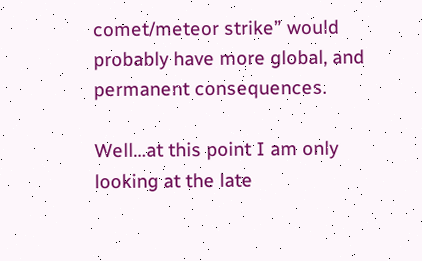comet/meteor strike” would probably have more global, and permanent consequences.

Well…at this point I am only looking at the late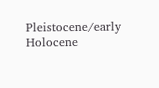Pleistocene/early Holocene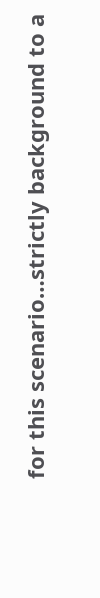for this scenario…strictly background to a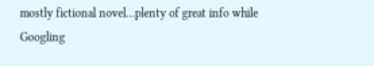mostly fictional novel…plenty of great info while Googling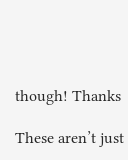though! Thanks

These aren’t just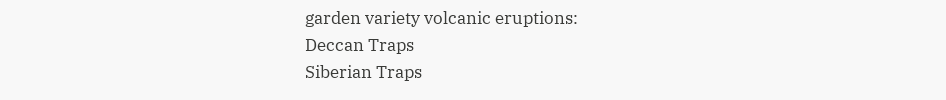garden variety volcanic eruptions:
Deccan Traps
Siberian Traps